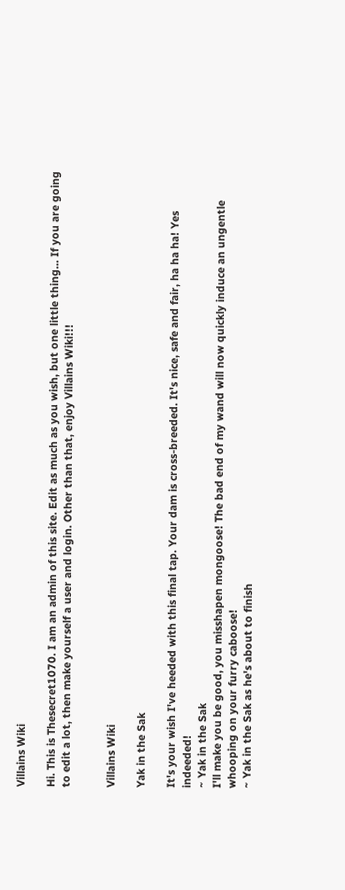Villains Wiki

Hi. This is Thesecret1070. I am an admin of this site. Edit as much as you wish, but one little thing... If you are going to edit a lot, then make yourself a user and login. Other than that, enjoy Villains Wiki!!!


Villains Wiki

Yak in the Sak

It's your wish I've heeded with this final tap. Your dam is cross-breeded. It's nice, safe and fair, ha ha ha! Yes indeeded!
~ Yak in the Sak
I'll make you be good, you misshapen mongoose! The bad end of my wand will now quickly induce an ungentle whooping on your furry caboose!
~ Yak in the Sak as he's about to finish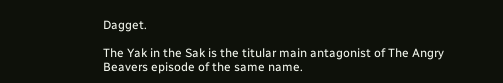Dagget.

The Yak in the Sak is the titular main antagonist of The Angry Beavers episode of the same name.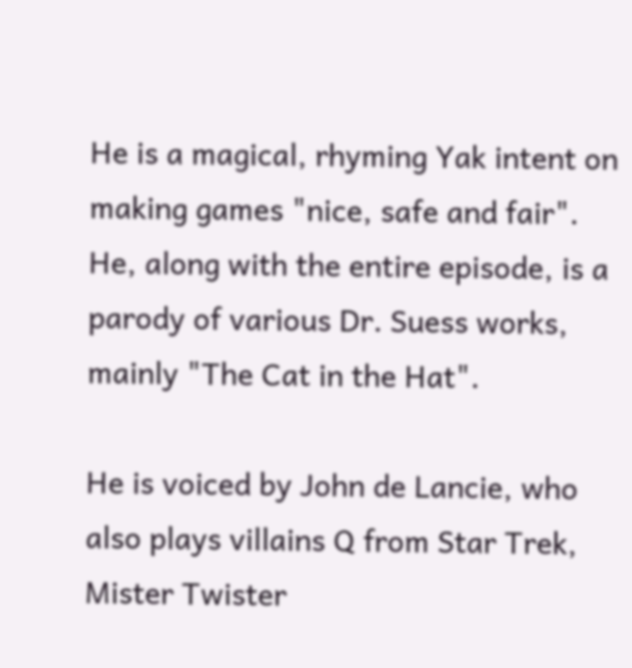He is a magical, rhyming Yak intent on making games "nice, safe and fair". He, along with the entire episode, is a parody of various Dr. Suess works, mainly "The Cat in the Hat".

He is voiced by John de Lancie, who also plays villains Q from Star Trek, Mister Twister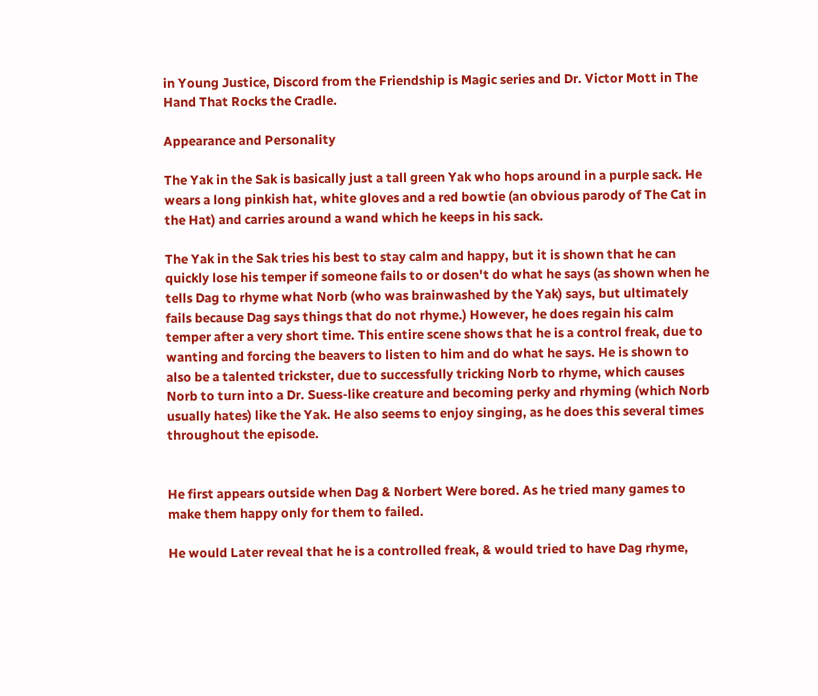in Young Justice, Discord from the Friendship is Magic series and Dr. Victor Mott in The Hand That Rocks the Cradle.

Appearance and Personality

The Yak in the Sak is basically just a tall green Yak who hops around in a purple sack. He wears a long pinkish hat, white gloves and a red bowtie (an obvious parody of The Cat in the Hat) and carries around a wand which he keeps in his sack.

The Yak in the Sak tries his best to stay calm and happy, but it is shown that he can quickly lose his temper if someone fails to or dosen't do what he says (as shown when he tells Dag to rhyme what Norb (who was brainwashed by the Yak) says, but ultimately fails because Dag says things that do not rhyme.) However, he does regain his calm temper after a very short time. This entire scene shows that he is a control freak, due to wanting and forcing the beavers to listen to him and do what he says. He is shown to also be a talented trickster, due to successfully tricking Norb to rhyme, which causes Norb to turn into a Dr. Suess-like creature and becoming perky and rhyming (which Norb usually hates) like the Yak. He also seems to enjoy singing, as he does this several times throughout the episode.


He first appears outside when Dag & Norbert Were bored. As he tried many games to make them happy only for them to failed.

He would Later reveal that he is a controlled freak, & would tried to have Dag rhyme,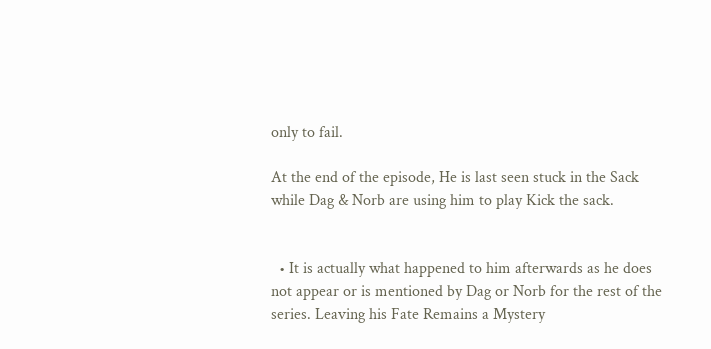only to fail.

At the end of the episode, He is last seen stuck in the Sack while Dag & Norb are using him to play Kick the sack.


  • It is actually what happened to him afterwards as he does not appear or is mentioned by Dag or Norb for the rest of the series. Leaving his Fate Remains a Mystery